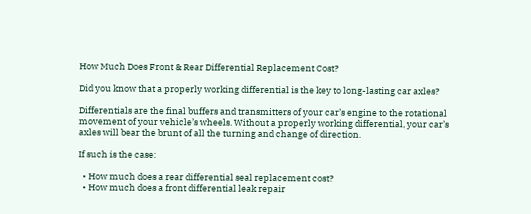How Much Does Front & Rear Differential Replacement Cost?

Did you know that a properly working differential is the key to long-lasting car axles?

Differentials are the final buffers and transmitters of your car’s engine to the rotational movement of your vehicle’s wheels. Without a properly working differential, your car’s axles will bear the brunt of all the turning and change of direction.

If such is the case:

  • How much does a rear differential seal replacement cost?
  • How much does a front differential leak repair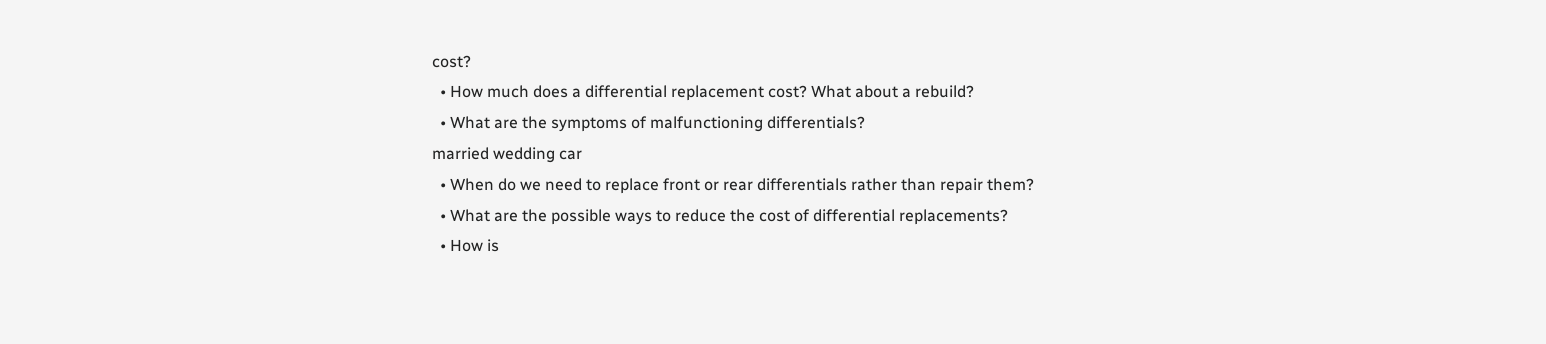cost?
  • How much does a differential replacement cost? What about a rebuild?
  • What are the symptoms of malfunctioning differentials?
married wedding car
  • When do we need to replace front or rear differentials rather than repair them?
  • What are the possible ways to reduce the cost of differential replacements?
  • How is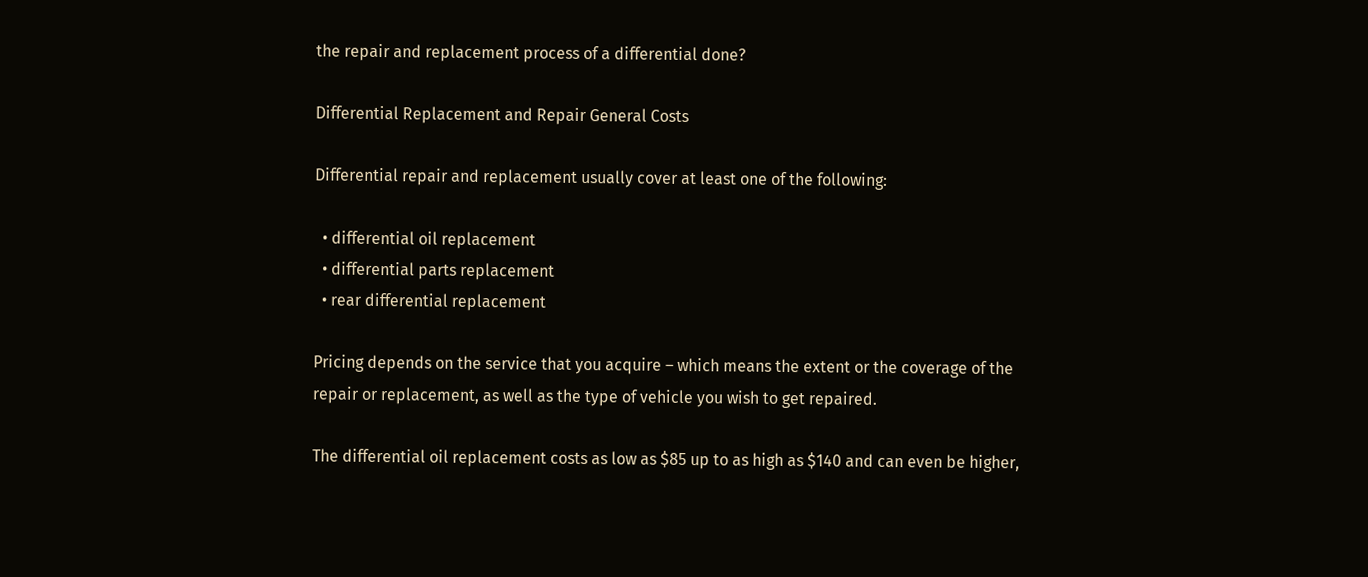the repair and replacement process of a differential done?

Differential Replacement and Repair General Costs

Differential repair and replacement usually cover at least one of the following:

  • differential oil replacement
  • differential parts replacement
  • rear differential replacement

Pricing depends on the service that you acquire – which means the extent or the coverage of the repair or replacement, as well as the type of vehicle you wish to get repaired.

The differential oil replacement costs as low as $85 up to as high as $140 and can even be higher,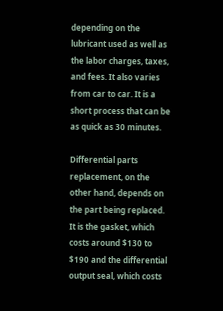depending on the lubricant used as well as the labor charges, taxes, and fees. It also varies from car to car. It is a short process that can be as quick as 30 minutes.

Differential parts replacement, on the other hand, depends on the part being replaced. It is the gasket, which costs around $130 to $190 and the differential output seal, which costs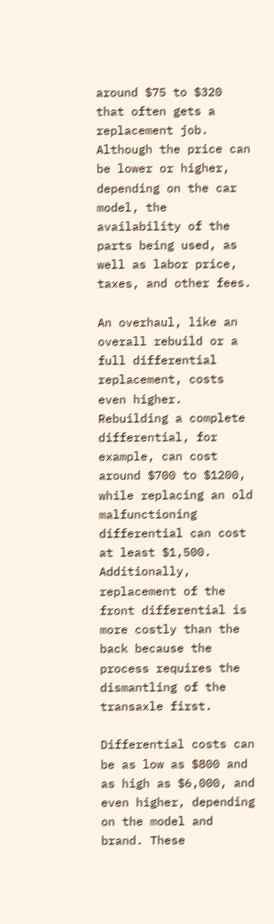around $75 to $320 that often gets a replacement job. Although the price can be lower or higher, depending on the car model, the availability of the parts being used, as well as labor price, taxes, and other fees.

An overhaul, like an overall rebuild or a full differential replacement, costs even higher. Rebuilding a complete differential, for example, can cost around $700 to $1200, while replacing an old malfunctioning differential can cost at least $1,500. Additionally, replacement of the front differential is more costly than the back because the process requires the dismantling of the transaxle first.

Differential costs can be as low as $800 and as high as $6,000, and even higher, depending on the model and brand. These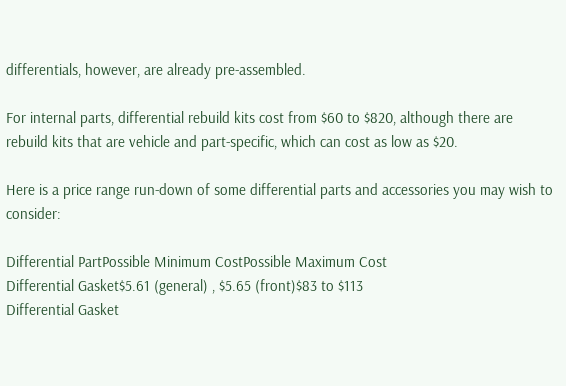differentials, however, are already pre-assembled.

For internal parts, differential rebuild kits cost from $60 to $820, although there are rebuild kits that are vehicle and part-specific, which can cost as low as $20.

Here is a price range run-down of some differential parts and accessories you may wish to consider:

Differential PartPossible Minimum CostPossible Maximum Cost
Differential Gasket$5.61 (general) , $5.65 (front)$83 to $113
Differential Gasket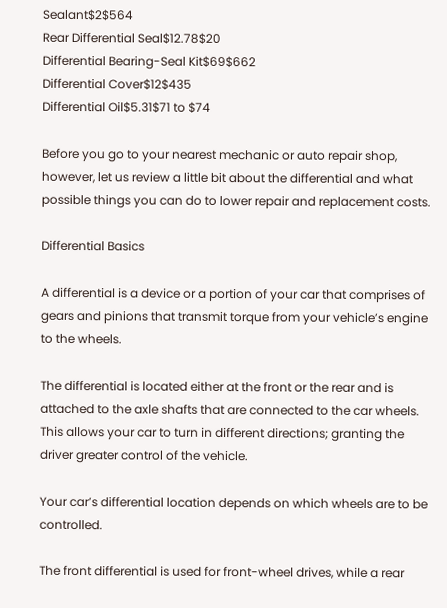Sealant$2$564
Rear Differential Seal$12.78$20
Differential Bearing-Seal Kit$69$662
Differential Cover$12$435
Differential Oil$5.31$71 to $74

Before you go to your nearest mechanic or auto repair shop, however, let us review a little bit about the differential and what possible things you can do to lower repair and replacement costs.

Differential Basics

A differential is a device or a portion of your car that comprises of gears and pinions that transmit torque from your vehicle’s engine to the wheels.

The differential is located either at the front or the rear and is attached to the axle shafts that are connected to the car wheels. This allows your car to turn in different directions; granting the driver greater control of the vehicle.

Your car’s differential location depends on which wheels are to be controlled.

The front differential is used for front-wheel drives, while a rear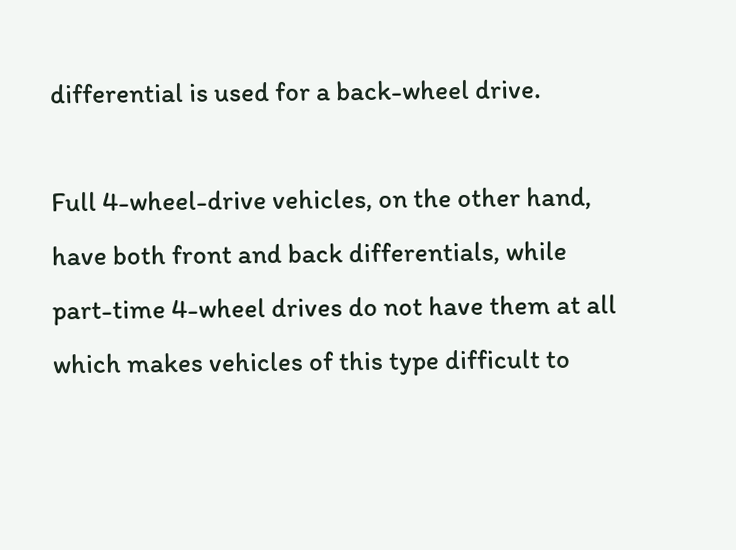differential is used for a back-wheel drive.

Full 4-wheel-drive vehicles, on the other hand, have both front and back differentials, while part-time 4-wheel drives do not have them at all which makes vehicles of this type difficult to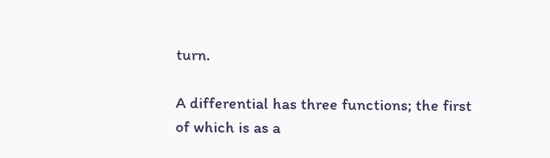turn.

A differential has three functions; the first of which is as a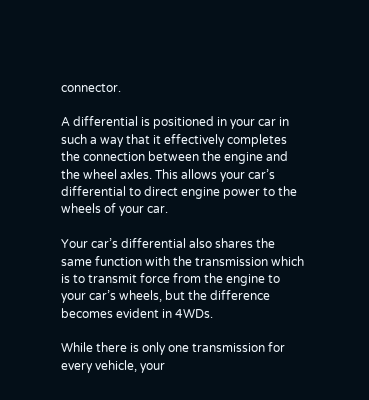connector.

A differential is positioned in your car in such a way that it effectively completes the connection between the engine and the wheel axles. This allows your car’s differential to direct engine power to the wheels of your car.

Your car’s differential also shares the same function with the transmission which is to transmit force from the engine to your car’s wheels, but the difference becomes evident in 4WDs.

While there is only one transmission for every vehicle, your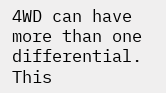4WD can have more than one differential. This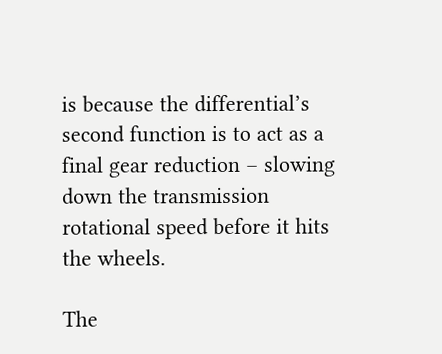is because the differential’s second function is to act as a final gear reduction – slowing down the transmission rotational speed before it hits the wheels.

The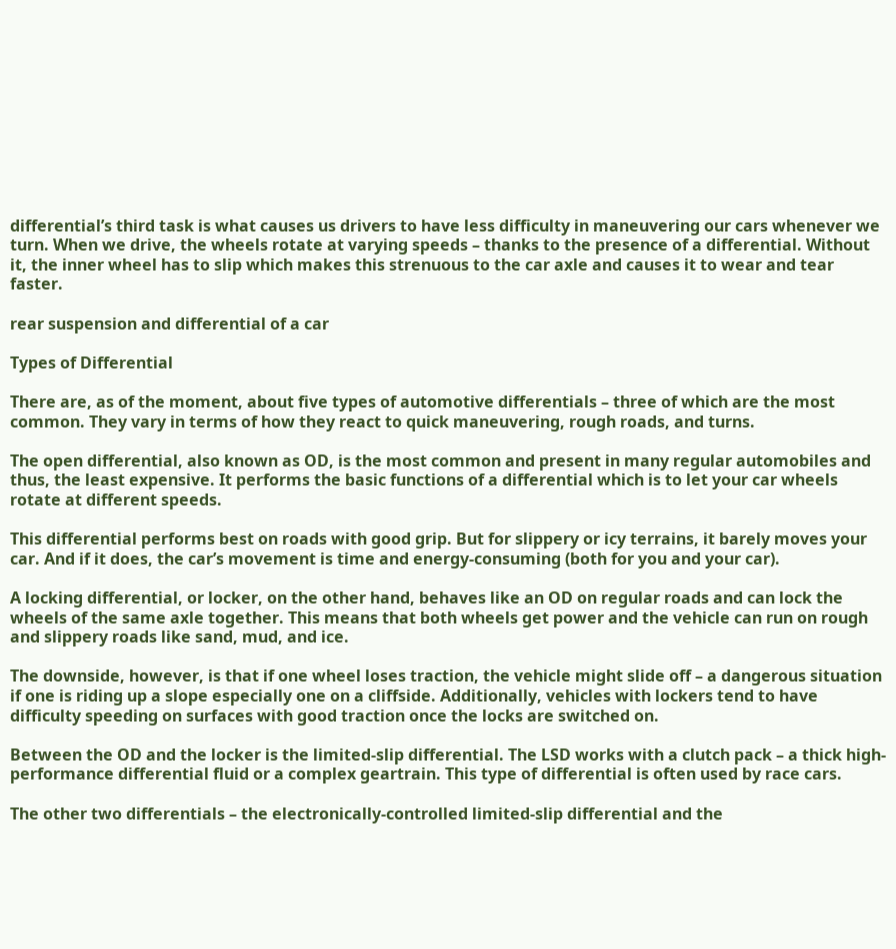differential’s third task is what causes us drivers to have less difficulty in maneuvering our cars whenever we turn. When we drive, the wheels rotate at varying speeds – thanks to the presence of a differential. Without it, the inner wheel has to slip which makes this strenuous to the car axle and causes it to wear and tear faster.

rear suspension and differential of a car

Types of Differential

There are, as of the moment, about five types of automotive differentials – three of which are the most common. They vary in terms of how they react to quick maneuvering, rough roads, and turns.

The open differential, also known as OD, is the most common and present in many regular automobiles and thus, the least expensive. It performs the basic functions of a differential which is to let your car wheels rotate at different speeds.

This differential performs best on roads with good grip. But for slippery or icy terrains, it barely moves your car. And if it does, the car’s movement is time and energy-consuming (both for you and your car).

A locking differential, or locker, on the other hand, behaves like an OD on regular roads and can lock the wheels of the same axle together. This means that both wheels get power and the vehicle can run on rough and slippery roads like sand, mud, and ice.

The downside, however, is that if one wheel loses traction, the vehicle might slide off – a dangerous situation if one is riding up a slope especially one on a cliffside. Additionally, vehicles with lockers tend to have difficulty speeding on surfaces with good traction once the locks are switched on.

Between the OD and the locker is the limited-slip differential. The LSD works with a clutch pack – a thick high-performance differential fluid or a complex geartrain. This type of differential is often used by race cars.

The other two differentials – the electronically-controlled limited-slip differential and the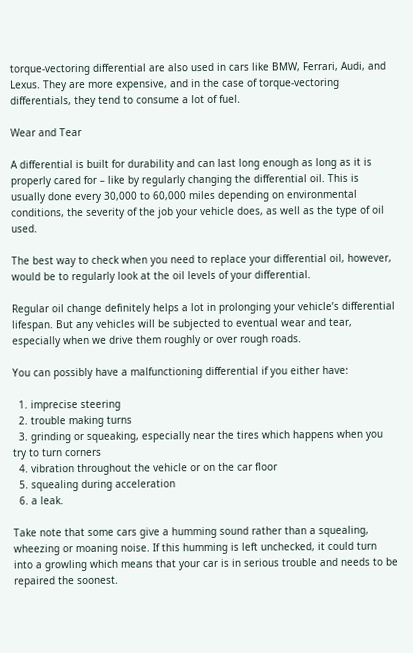torque-vectoring differential are also used in cars like BMW, Ferrari, Audi, and Lexus. They are more expensive, and in the case of torque-vectoring differentials, they tend to consume a lot of fuel.

Wear and Tear

A differential is built for durability and can last long enough as long as it is properly cared for – like by regularly changing the differential oil. This is usually done every 30,000 to 60,000 miles depending on environmental conditions, the severity of the job your vehicle does, as well as the type of oil used.

The best way to check when you need to replace your differential oil, however, would be to regularly look at the oil levels of your differential.

Regular oil change definitely helps a lot in prolonging your vehicle’s differential lifespan. But any vehicles will be subjected to eventual wear and tear, especially when we drive them roughly or over rough roads.

You can possibly have a malfunctioning differential if you either have:

  1. imprecise steering
  2. trouble making turns
  3. grinding or squeaking, especially near the tires which happens when you try to turn corners
  4. vibration throughout the vehicle or on the car floor
  5. squealing during acceleration
  6. a leak.

Take note that some cars give a humming sound rather than a squealing, wheezing or moaning noise. If this humming is left unchecked, it could turn into a growling which means that your car is in serious trouble and needs to be repaired the soonest.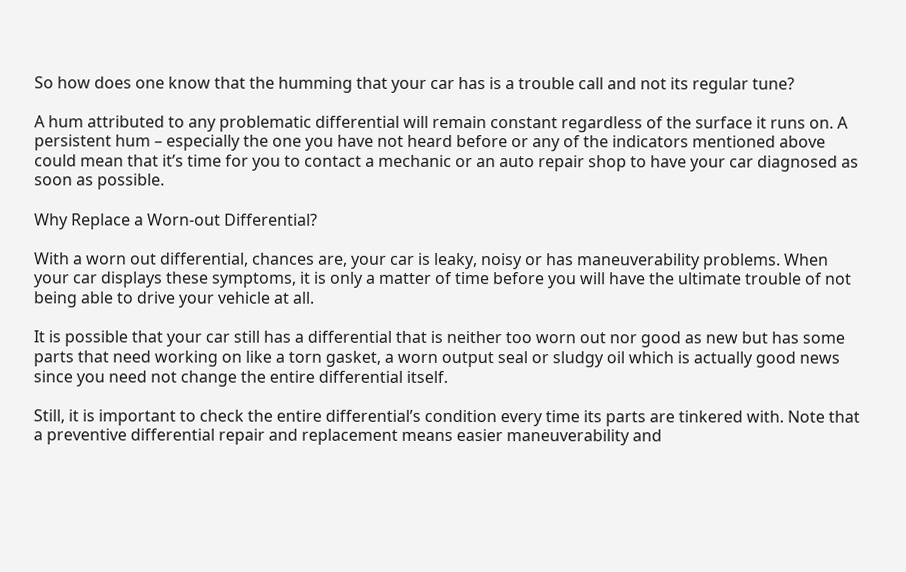So how does one know that the humming that your car has is a trouble call and not its regular tune?

A hum attributed to any problematic differential will remain constant regardless of the surface it runs on. A persistent hum – especially the one you have not heard before or any of the indicators mentioned above could mean that it’s time for you to contact a mechanic or an auto repair shop to have your car diagnosed as soon as possible.

Why Replace a Worn-out Differential?

With a worn out differential, chances are, your car is leaky, noisy or has maneuverability problems. When your car displays these symptoms, it is only a matter of time before you will have the ultimate trouble of not being able to drive your vehicle at all.

It is possible that your car still has a differential that is neither too worn out nor good as new but has some parts that need working on like a torn gasket, a worn output seal or sludgy oil which is actually good news since you need not change the entire differential itself.

Still, it is important to check the entire differential’s condition every time its parts are tinkered with. Note that a preventive differential repair and replacement means easier maneuverability and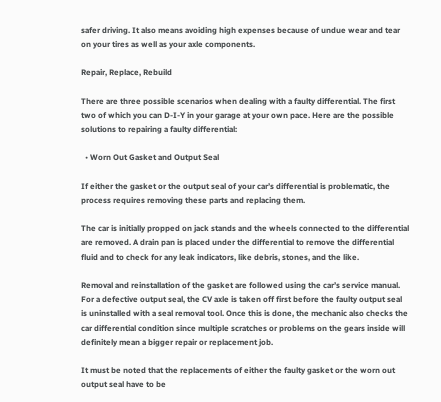safer driving. It also means avoiding high expenses because of undue wear and tear on your tires as well as your axle components.

Repair, Replace, Rebuild

There are three possible scenarios when dealing with a faulty differential. The first two of which you can D-I-Y in your garage at your own pace. Here are the possible solutions to repairing a faulty differential:

  • Worn Out Gasket and Output Seal

If either the gasket or the output seal of your car’s differential is problematic, the process requires removing these parts and replacing them.

The car is initially propped on jack stands and the wheels connected to the differential are removed. A drain pan is placed under the differential to remove the differential fluid and to check for any leak indicators, like debris, stones, and the like.

Removal and reinstallation of the gasket are followed using the car’s service manual. For a defective output seal, the CV axle is taken off first before the faulty output seal is uninstalled with a seal removal tool. Once this is done, the mechanic also checks the car differential condition since multiple scratches or problems on the gears inside will definitely mean a bigger repair or replacement job.

It must be noted that the replacements of either the faulty gasket or the worn out output seal have to be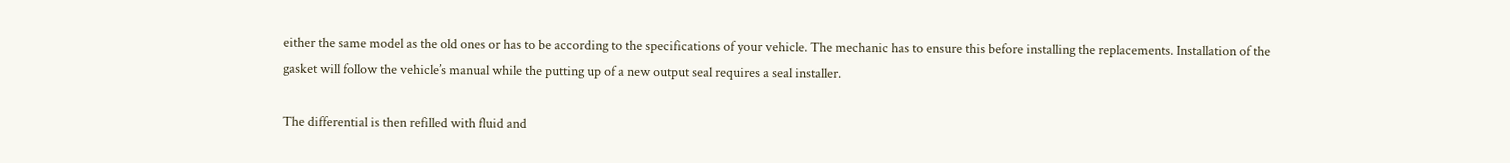either the same model as the old ones or has to be according to the specifications of your vehicle. The mechanic has to ensure this before installing the replacements. Installation of the gasket will follow the vehicle’s manual while the putting up of a new output seal requires a seal installer.

The differential is then refilled with fluid and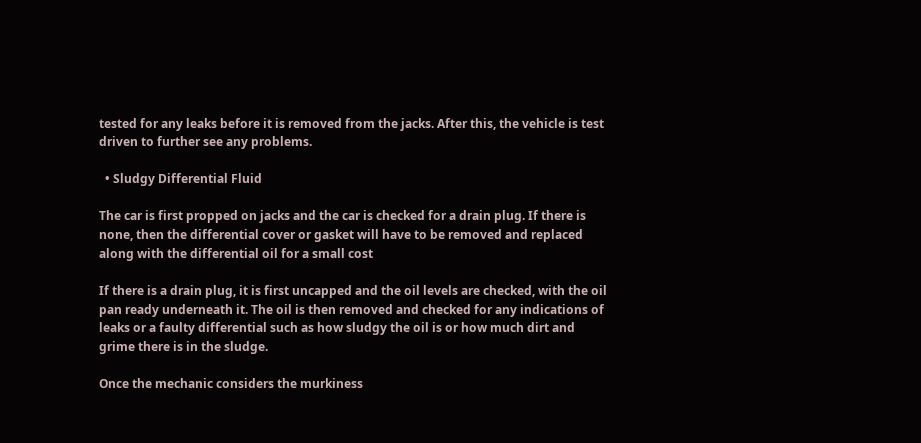tested for any leaks before it is removed from the jacks. After this, the vehicle is test driven to further see any problems.

  • Sludgy Differential Fluid

The car is first propped on jacks and the car is checked for a drain plug. If there is none, then the differential cover or gasket will have to be removed and replaced along with the differential oil for a small cost

If there is a drain plug, it is first uncapped and the oil levels are checked, with the oil pan ready underneath it. The oil is then removed and checked for any indications of leaks or a faulty differential such as how sludgy the oil is or how much dirt and grime there is in the sludge.

Once the mechanic considers the murkiness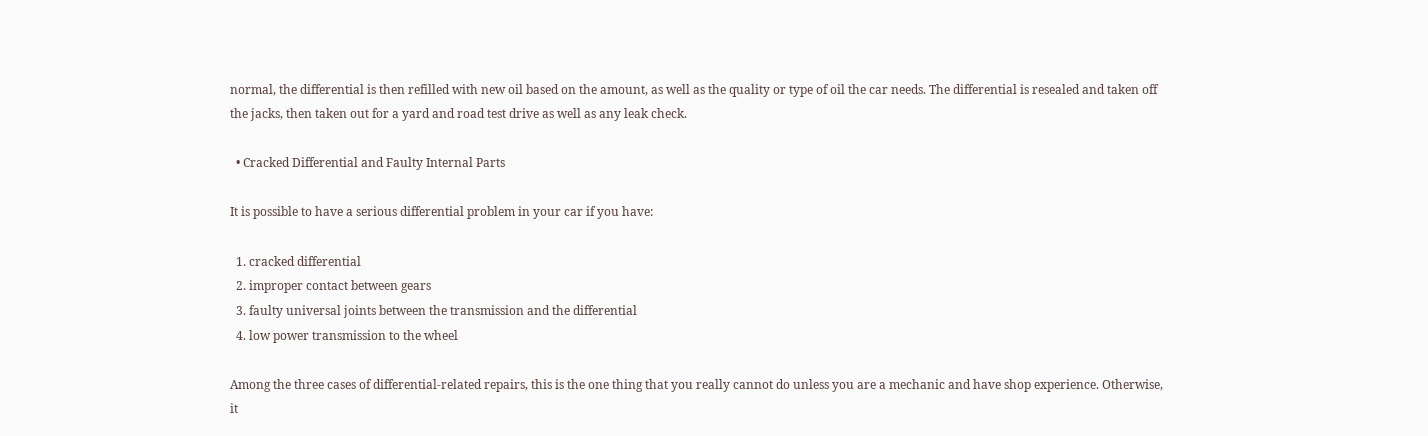normal, the differential is then refilled with new oil based on the amount, as well as the quality or type of oil the car needs. The differential is resealed and taken off the jacks, then taken out for a yard and road test drive as well as any leak check.

  • Cracked Differential and Faulty Internal Parts

It is possible to have a serious differential problem in your car if you have:

  1. cracked differential
  2. improper contact between gears
  3. faulty universal joints between the transmission and the differential
  4. low power transmission to the wheel

Among the three cases of differential-related repairs, this is the one thing that you really cannot do unless you are a mechanic and have shop experience. Otherwise, it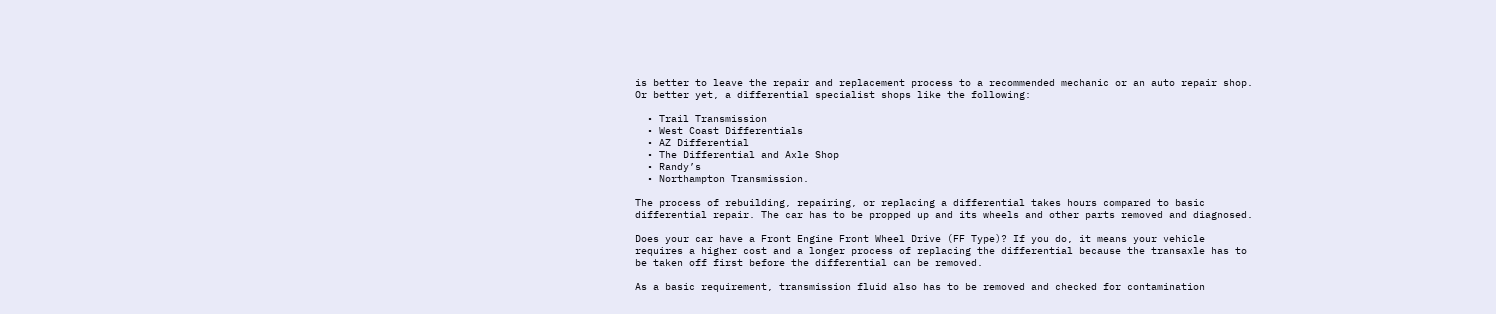is better to leave the repair and replacement process to a recommended mechanic or an auto repair shop. Or better yet, a differential specialist shops like the following:

  • Trail Transmission
  • West Coast Differentials
  • AZ Differential
  • The Differential and Axle Shop
  • Randy’s
  • Northampton Transmission.

The process of rebuilding, repairing, or replacing a differential takes hours compared to basic differential repair. The car has to be propped up and its wheels and other parts removed and diagnosed.

Does your car have a Front Engine Front Wheel Drive (FF Type)? If you do, it means your vehicle requires a higher cost and a longer process of replacing the differential because the transaxle has to be taken off first before the differential can be removed.

As a basic requirement, transmission fluid also has to be removed and checked for contamination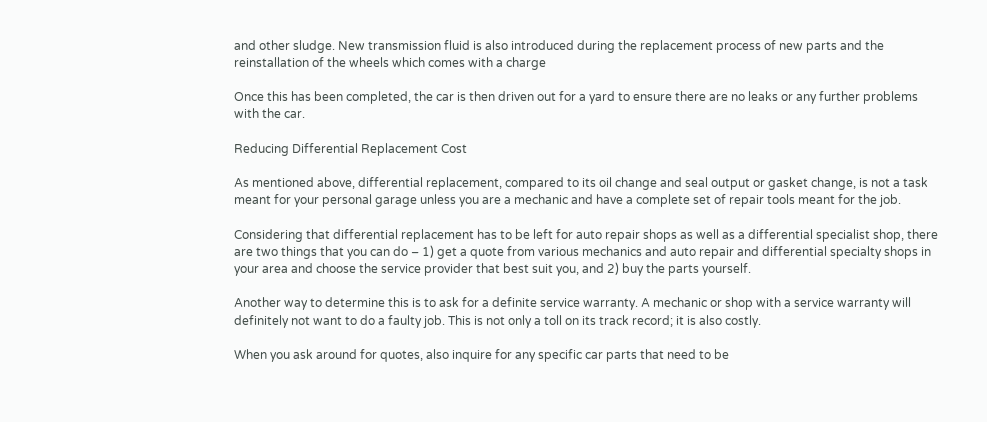and other sludge. New transmission fluid is also introduced during the replacement process of new parts and the reinstallation of the wheels which comes with a charge

Once this has been completed, the car is then driven out for a yard to ensure there are no leaks or any further problems with the car.

Reducing Differential Replacement Cost

As mentioned above, differential replacement, compared to its oil change and seal output or gasket change, is not a task meant for your personal garage unless you are a mechanic and have a complete set of repair tools meant for the job.

Considering that differential replacement has to be left for auto repair shops as well as a differential specialist shop, there are two things that you can do – 1) get a quote from various mechanics and auto repair and differential specialty shops in your area and choose the service provider that best suit you, and 2) buy the parts yourself.

Another way to determine this is to ask for a definite service warranty. A mechanic or shop with a service warranty will definitely not want to do a faulty job. This is not only a toll on its track record; it is also costly.

When you ask around for quotes, also inquire for any specific car parts that need to be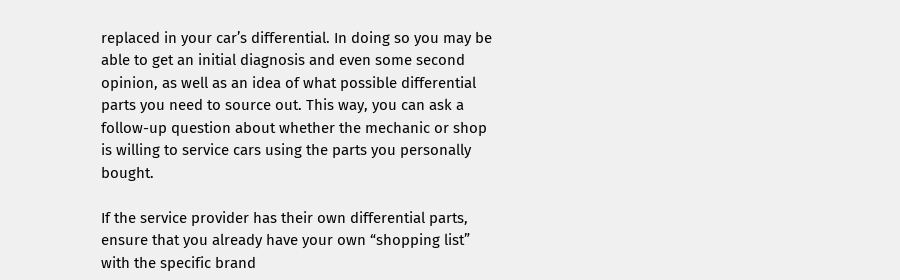replaced in your car’s differential. In doing so you may be able to get an initial diagnosis and even some second opinion, as well as an idea of what possible differential parts you need to source out. This way, you can ask a follow-up question about whether the mechanic or shop is willing to service cars using the parts you personally bought.

If the service provider has their own differential parts, ensure that you already have your own “shopping list” with the specific brand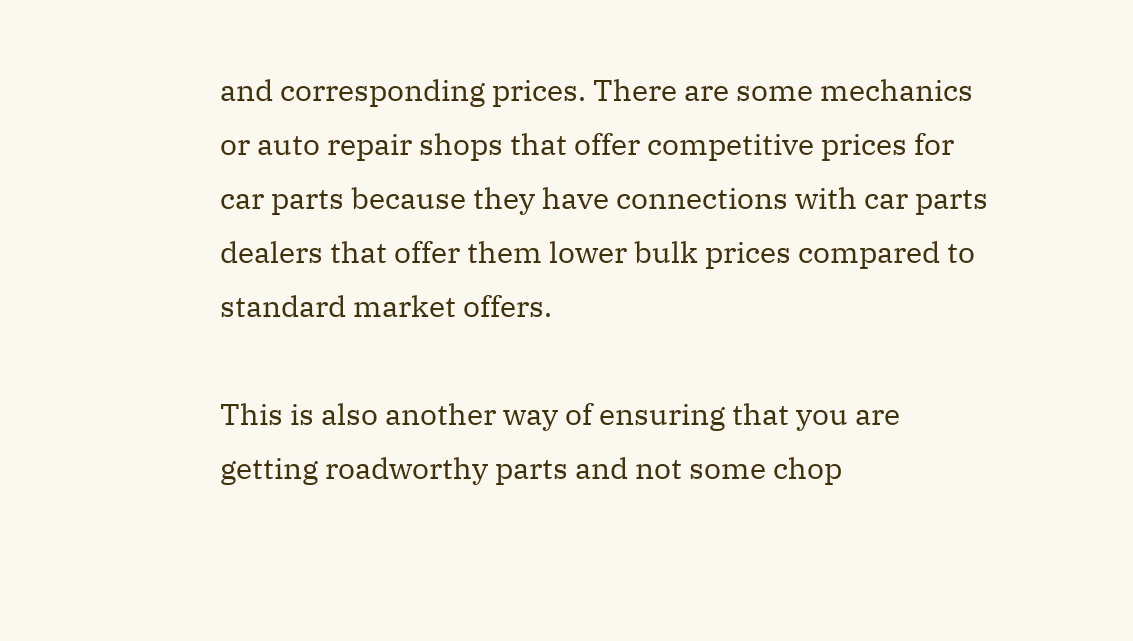and corresponding prices. There are some mechanics or auto repair shops that offer competitive prices for car parts because they have connections with car parts dealers that offer them lower bulk prices compared to standard market offers.

This is also another way of ensuring that you are getting roadworthy parts and not some chop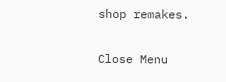shop remakes.

Close Menu